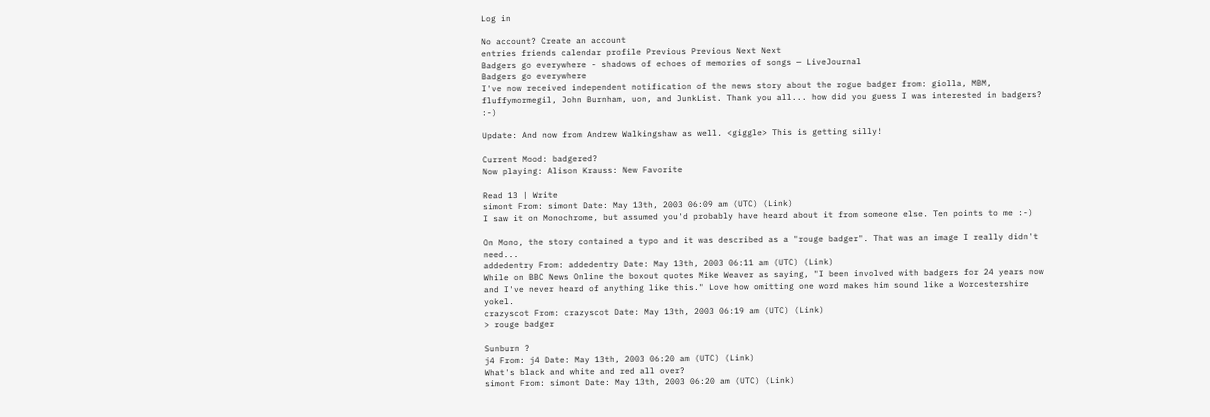Log in

No account? Create an account
entries friends calendar profile Previous Previous Next Next
Badgers go everywhere - shadows of echoes of memories of songs — LiveJournal
Badgers go everywhere
I've now received independent notification of the news story about the rogue badger from: giolla, MBM, fluffymormegil, John Burnham, uon, and JunkList. Thank you all... how did you guess I was interested in badgers? :-)

Update: And now from Andrew Walkingshaw as well. <giggle> This is getting silly!

Current Mood: badgered?
Now playing: Alison Krauss: New Favorite

Read 13 | Write
simont From: simont Date: May 13th, 2003 06:09 am (UTC) (Link)
I saw it on Monochrome, but assumed you'd probably have heard about it from someone else. Ten points to me :-)

On Mono, the story contained a typo and it was described as a "rouge badger". That was an image I really didn't need...
addedentry From: addedentry Date: May 13th, 2003 06:11 am (UTC) (Link)
While on BBC News Online the boxout quotes Mike Weaver as saying, "I been involved with badgers for 24 years now and I've never heard of anything like this." Love how omitting one word makes him sound like a Worcestershire yokel.
crazyscot From: crazyscot Date: May 13th, 2003 06:19 am (UTC) (Link)
> rouge badger

Sunburn ?
j4 From: j4 Date: May 13th, 2003 06:20 am (UTC) (Link)
What's black and white and red all over?
simont From: simont Date: May 13th, 2003 06:20 am (UTC) (Link)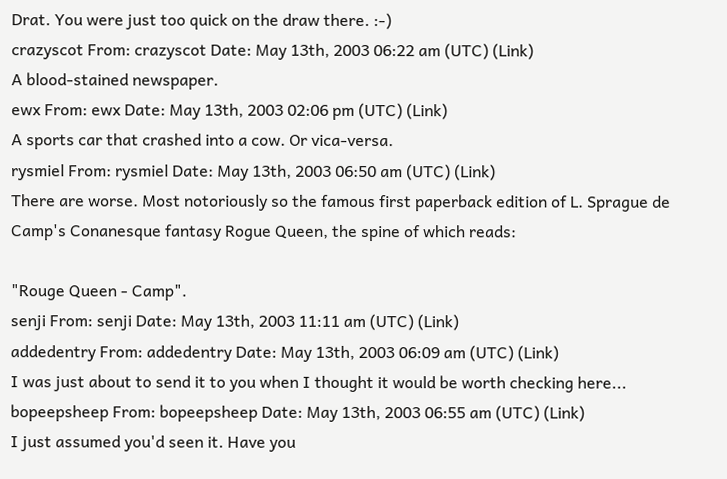Drat. You were just too quick on the draw there. :-)
crazyscot From: crazyscot Date: May 13th, 2003 06:22 am (UTC) (Link)
A blood-stained newspaper.
ewx From: ewx Date: May 13th, 2003 02:06 pm (UTC) (Link)
A sports car that crashed into a cow. Or vica-versa.
rysmiel From: rysmiel Date: May 13th, 2003 06:50 am (UTC) (Link)
There are worse. Most notoriously so the famous first paperback edition of L. Sprague de Camp's Conanesque fantasy Rogue Queen, the spine of which reads:

"Rouge Queen - Camp".
senji From: senji Date: May 13th, 2003 11:11 am (UTC) (Link)
addedentry From: addedentry Date: May 13th, 2003 06:09 am (UTC) (Link)
I was just about to send it to you when I thought it would be worth checking here...
bopeepsheep From: bopeepsheep Date: May 13th, 2003 06:55 am (UTC) (Link)
I just assumed you'd seen it. Have you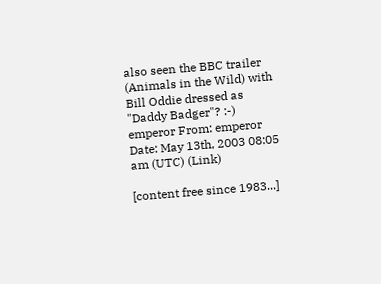also seen the BBC trailer (Animals in the Wild) with Bill Oddie dressed as "Daddy Badger"? :-)
emperor From: emperor Date: May 13th, 2003 08:05 am (UTC) (Link)

[content free since 1983...]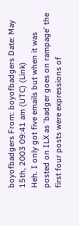boyofbadgers From: boyofbadgers Date: May 15th, 2003 09:41 am (UTC) (Link)
Heh. I only got five emails but when it was posted on ILX as 'badger goes on rampage' the first four posts were expressions of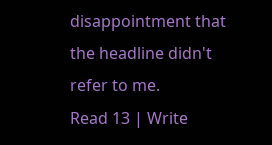disappointment that the headline didn't refer to me.
Read 13 | Write